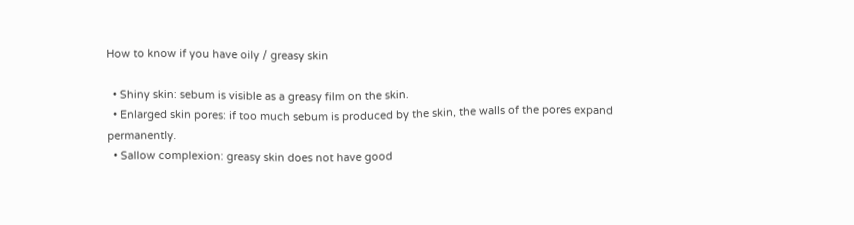How to know if you have oily / greasy skin

  • Shiny skin: sebum is visible as a greasy film on the skin.
  • Enlarged skin pores: if too much sebum is produced by the skin, the walls of the pores expand permanently.
  • Sallow complexion: greasy skin does not have good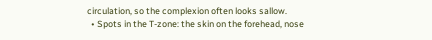circulation, so the complexion often looks sallow.
  • Spots in the T-zone: the skin on the forehead, nose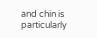and chin is particularly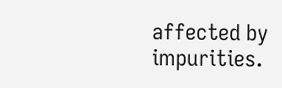affected by impurities.